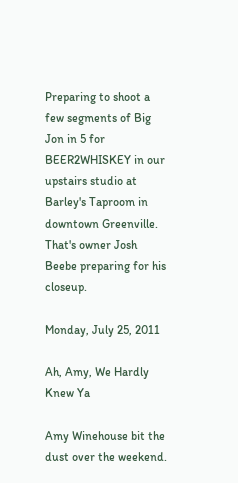Preparing to shoot a few segments of Big Jon in 5 for BEER2WHISKEY in our upstairs studio at Barley's Taproom in downtown Greenville. That's owner Josh Beebe preparing for his closeup.

Monday, July 25, 2011

Ah, Amy, We Hardly Knew Ya

Amy Winehouse bit the dust over the weekend.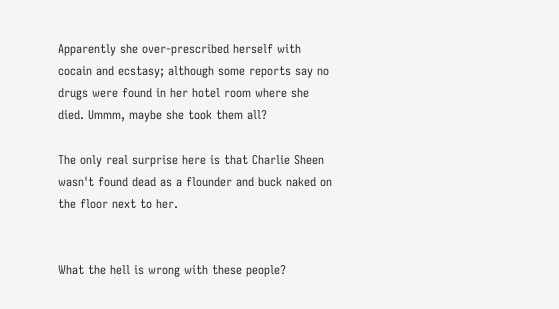Apparently she over-prescribed herself with cocain and ecstasy; although some reports say no drugs were found in her hotel room where she died. Ummm, maybe she took them all?

The only real surprise here is that Charlie Sheen wasn't found dead as a flounder and buck naked on the floor next to her.


What the hell is wrong with these people?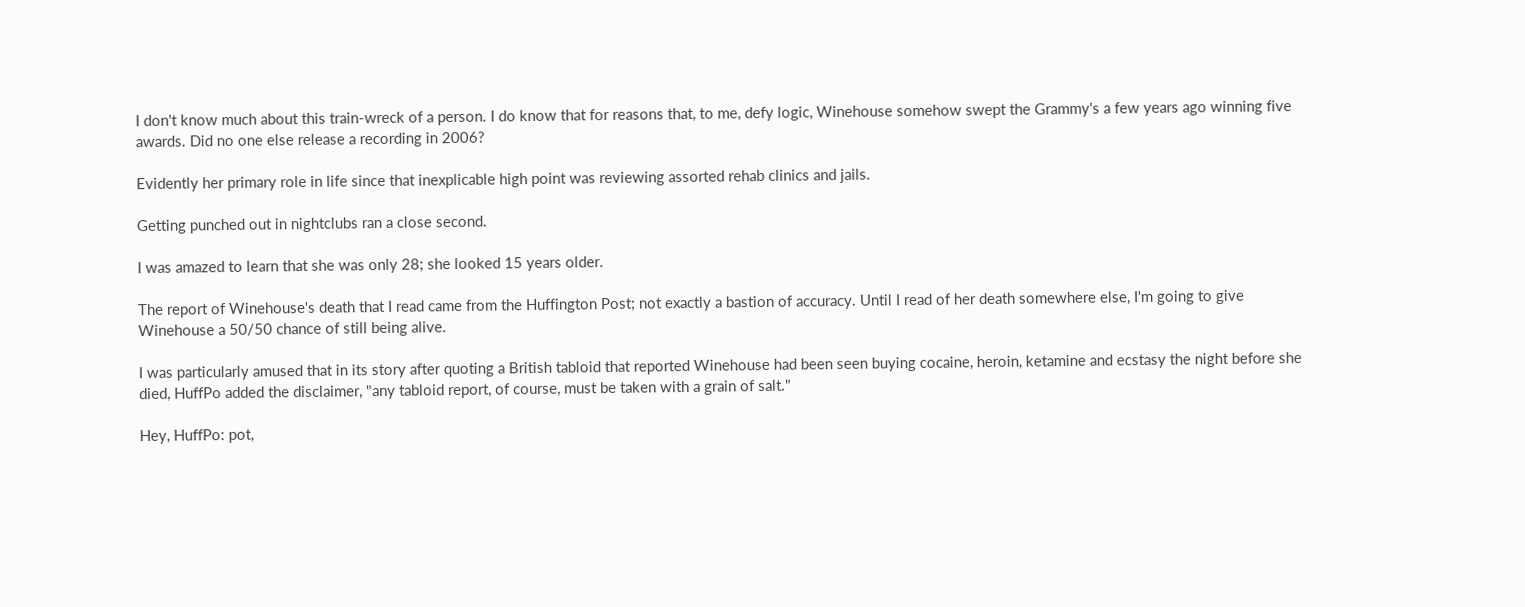I don't know much about this train-wreck of a person. I do know that for reasons that, to me, defy logic, Winehouse somehow swept the Grammy's a few years ago winning five awards. Did no one else release a recording in 2006?

Evidently her primary role in life since that inexplicable high point was reviewing assorted rehab clinics and jails.

Getting punched out in nightclubs ran a close second.

I was amazed to learn that she was only 28; she looked 15 years older.

The report of Winehouse's death that I read came from the Huffington Post; not exactly a bastion of accuracy. Until I read of her death somewhere else, I'm going to give Winehouse a 50/50 chance of still being alive.

I was particularly amused that in its story after quoting a British tabloid that reported Winehouse had been seen buying cocaine, heroin, ketamine and ecstasy the night before she died, HuffPo added the disclaimer, "any tabloid report, of course, must be taken with a grain of salt."

Hey, HuffPo: pot,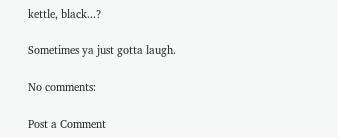kettle, black...?

Sometimes ya just gotta laugh.

No comments:

Post a Comment